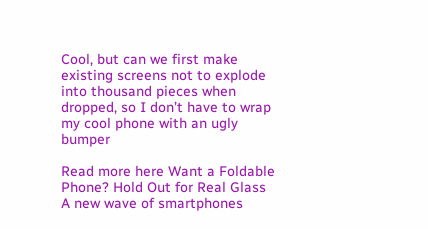Cool, but can we first make existing screens not to explode into thousand pieces when dropped, so I don’t have to wrap my cool phone with an ugly bumper

Read more here Want a Foldable Phone? Hold Out for Real Glass
A new wave of smartphones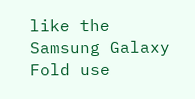like the Samsung Galaxy Fold use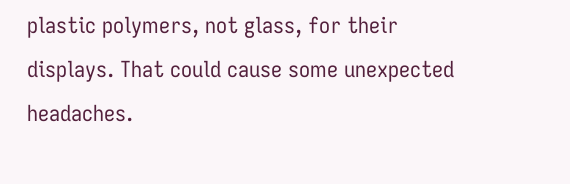plastic polymers, not glass, for their displays. That could cause some unexpected headaches.